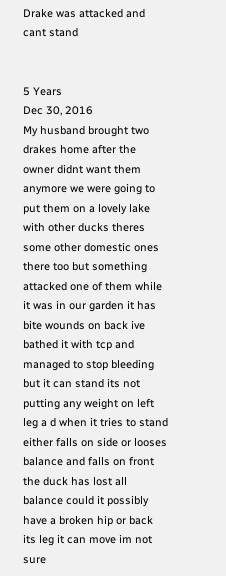Drake was attacked and cant stand


5 Years
Dec 30, 2016
My husband brought two drakes home after the owner didnt want them anymore we were going to put them on a lovely lake with other ducks theres some other domestic ones there too but something attacked one of them while it was in our garden it has bite wounds on back ive bathed it with tcp and managed to stop bleeding but it can stand its not putting any weight on left leg a d when it tries to stand either falls on side or looses balance and falls on front the duck has lost all balance could it possibly have a broken hip or back its leg it can move im not sure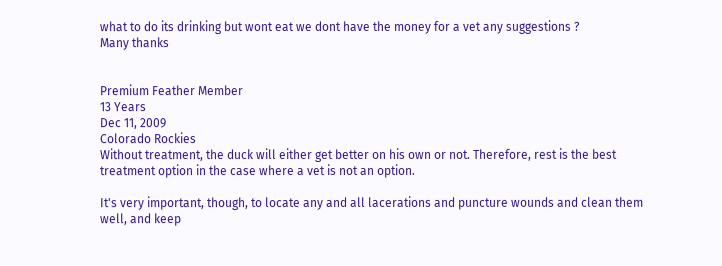what to do its drinking but wont eat we dont have the money for a vet any suggestions ?
Many thanks


Premium Feather Member
13 Years
Dec 11, 2009
Colorado Rockies
Without treatment, the duck will either get better on his own or not. Therefore, rest is the best treatment option in the case where a vet is not an option.

It's very important, though, to locate any and all lacerations and puncture wounds and clean them well, and keep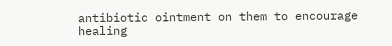antibiotic ointment on them to encourage healing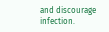and discourage infection.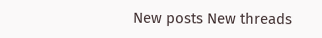New posts New threads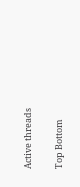Active threads

Top Bottom